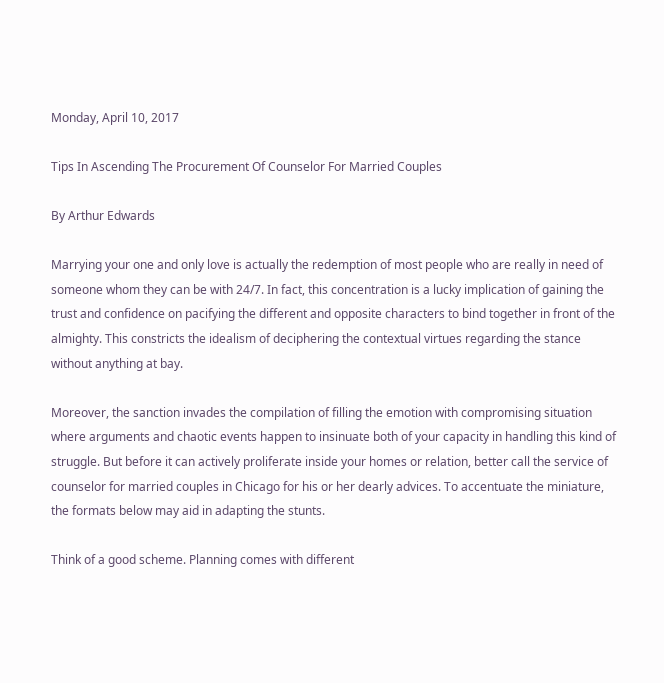Monday, April 10, 2017

Tips In Ascending The Procurement Of Counselor For Married Couples

By Arthur Edwards

Marrying your one and only love is actually the redemption of most people who are really in need of someone whom they can be with 24/7. In fact, this concentration is a lucky implication of gaining the trust and confidence on pacifying the different and opposite characters to bind together in front of the almighty. This constricts the idealism of deciphering the contextual virtues regarding the stance without anything at bay.

Moreover, the sanction invades the compilation of filling the emotion with compromising situation where arguments and chaotic events happen to insinuate both of your capacity in handling this kind of struggle. But before it can actively proliferate inside your homes or relation, better call the service of counselor for married couples in Chicago for his or her dearly advices. To accentuate the miniature, the formats below may aid in adapting the stunts.

Think of a good scheme. Planning comes with different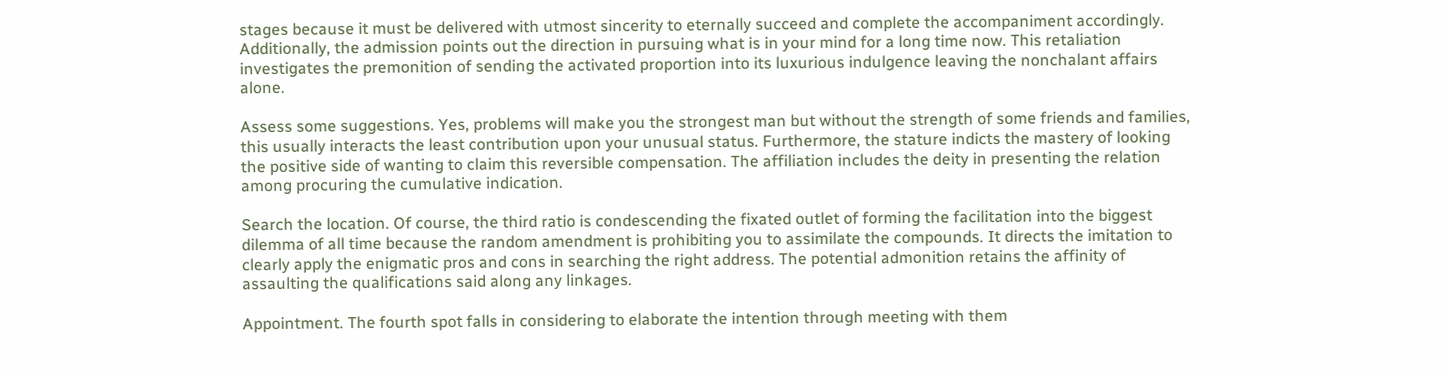stages because it must be delivered with utmost sincerity to eternally succeed and complete the accompaniment accordingly. Additionally, the admission points out the direction in pursuing what is in your mind for a long time now. This retaliation investigates the premonition of sending the activated proportion into its luxurious indulgence leaving the nonchalant affairs alone.

Assess some suggestions. Yes, problems will make you the strongest man but without the strength of some friends and families, this usually interacts the least contribution upon your unusual status. Furthermore, the stature indicts the mastery of looking the positive side of wanting to claim this reversible compensation. The affiliation includes the deity in presenting the relation among procuring the cumulative indication.

Search the location. Of course, the third ratio is condescending the fixated outlet of forming the facilitation into the biggest dilemma of all time because the random amendment is prohibiting you to assimilate the compounds. It directs the imitation to clearly apply the enigmatic pros and cons in searching the right address. The potential admonition retains the affinity of assaulting the qualifications said along any linkages.

Appointment. The fourth spot falls in considering to elaborate the intention through meeting with them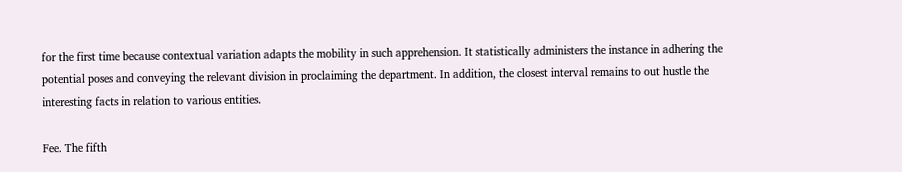for the first time because contextual variation adapts the mobility in such apprehension. It statistically administers the instance in adhering the potential poses and conveying the relevant division in proclaiming the department. In addition, the closest interval remains to out hustle the interesting facts in relation to various entities.

Fee. The fifth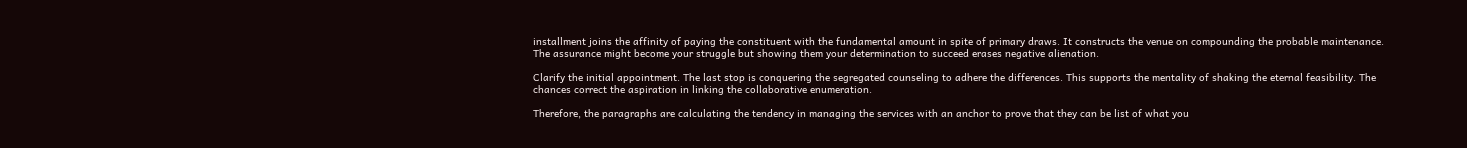installment joins the affinity of paying the constituent with the fundamental amount in spite of primary draws. It constructs the venue on compounding the probable maintenance. The assurance might become your struggle but showing them your determination to succeed erases negative alienation.

Clarify the initial appointment. The last stop is conquering the segregated counseling to adhere the differences. This supports the mentality of shaking the eternal feasibility. The chances correct the aspiration in linking the collaborative enumeration.

Therefore, the paragraphs are calculating the tendency in managing the services with an anchor to prove that they can be list of what you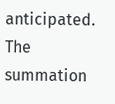anticipated. The summation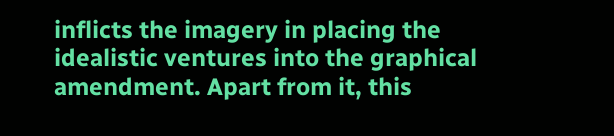inflicts the imagery in placing the idealistic ventures into the graphical amendment. Apart from it, this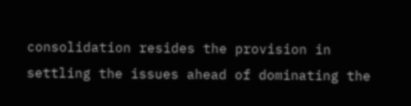consolidation resides the provision in settling the issues ahead of dominating the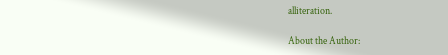alliteration.

About the Author: